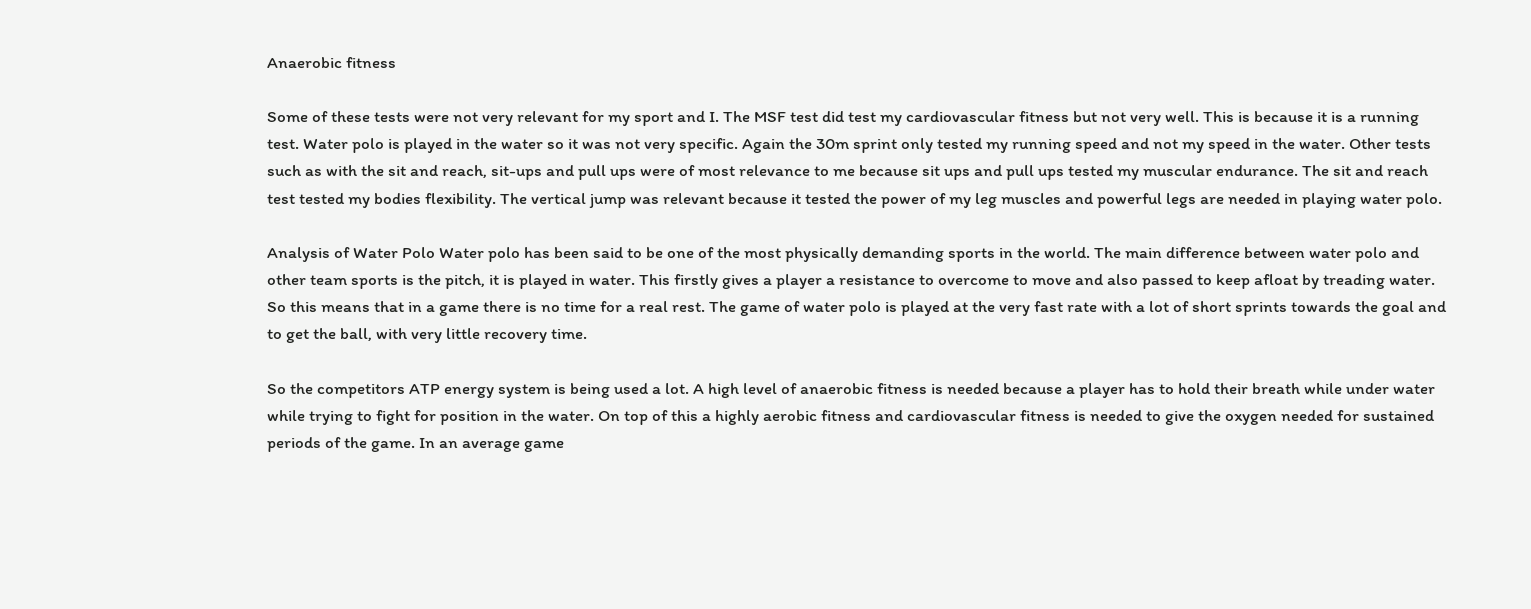Anaerobic fitness

Some of these tests were not very relevant for my sport and I. The MSF test did test my cardiovascular fitness but not very well. This is because it is a running test. Water polo is played in the water so it was not very specific. Again the 30m sprint only tested my running speed and not my speed in the water. Other tests such as with the sit and reach, sit-ups and pull ups were of most relevance to me because sit ups and pull ups tested my muscular endurance. The sit and reach test tested my bodies flexibility. The vertical jump was relevant because it tested the power of my leg muscles and powerful legs are needed in playing water polo.

Analysis of Water Polo Water polo has been said to be one of the most physically demanding sports in the world. The main difference between water polo and other team sports is the pitch, it is played in water. This firstly gives a player a resistance to overcome to move and also passed to keep afloat by treading water. So this means that in a game there is no time for a real rest. The game of water polo is played at the very fast rate with a lot of short sprints towards the goal and to get the ball, with very little recovery time.

So the competitors ATP energy system is being used a lot. A high level of anaerobic fitness is needed because a player has to hold their breath while under water while trying to fight for position in the water. On top of this a highly aerobic fitness and cardiovascular fitness is needed to give the oxygen needed for sustained periods of the game. In an average game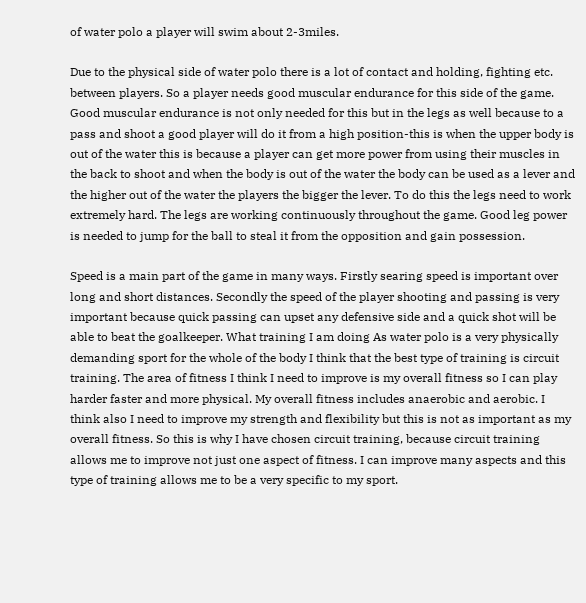of water polo a player will swim about 2-3miles.

Due to the physical side of water polo there is a lot of contact and holding, fighting etc. between players. So a player needs good muscular endurance for this side of the game. Good muscular endurance is not only needed for this but in the legs as well because to a pass and shoot a good player will do it from a high position-this is when the upper body is out of the water this is because a player can get more power from using their muscles in the back to shoot and when the body is out of the water the body can be used as a lever and the higher out of the water the players the bigger the lever. To do this the legs need to work extremely hard. The legs are working continuously throughout the game. Good leg power is needed to jump for the ball to steal it from the opposition and gain possession.

Speed is a main part of the game in many ways. Firstly searing speed is important over long and short distances. Secondly the speed of the player shooting and passing is very important because quick passing can upset any defensive side and a quick shot will be able to beat the goalkeeper. What training I am doing As water polo is a very physically demanding sport for the whole of the body I think that the best type of training is circuit training. The area of fitness I think I need to improve is my overall fitness so I can play harder faster and more physical. My overall fitness includes anaerobic and aerobic. I think also I need to improve my strength and flexibility but this is not as important as my overall fitness. So this is why I have chosen circuit training, because circuit training allows me to improve not just one aspect of fitness. I can improve many aspects and this type of training allows me to be a very specific to my sport.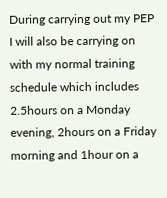During carrying out my PEP I will also be carrying on with my normal training schedule which includes 2.5hours on a Monday evening, 2hours on a Friday morning and 1hour on a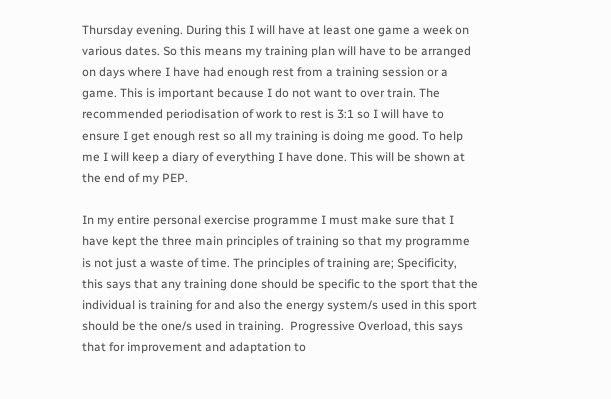Thursday evening. During this I will have at least one game a week on various dates. So this means my training plan will have to be arranged on days where I have had enough rest from a training session or a game. This is important because I do not want to over train. The recommended periodisation of work to rest is 3:1 so I will have to ensure I get enough rest so all my training is doing me good. To help me I will keep a diary of everything I have done. This will be shown at the end of my PEP.

In my entire personal exercise programme I must make sure that I have kept the three main principles of training so that my programme is not just a waste of time. The principles of training are; Specificity, this says that any training done should be specific to the sport that the individual is training for and also the energy system/s used in this sport should be the one/s used in training.  Progressive Overload, this says that for improvement and adaptation to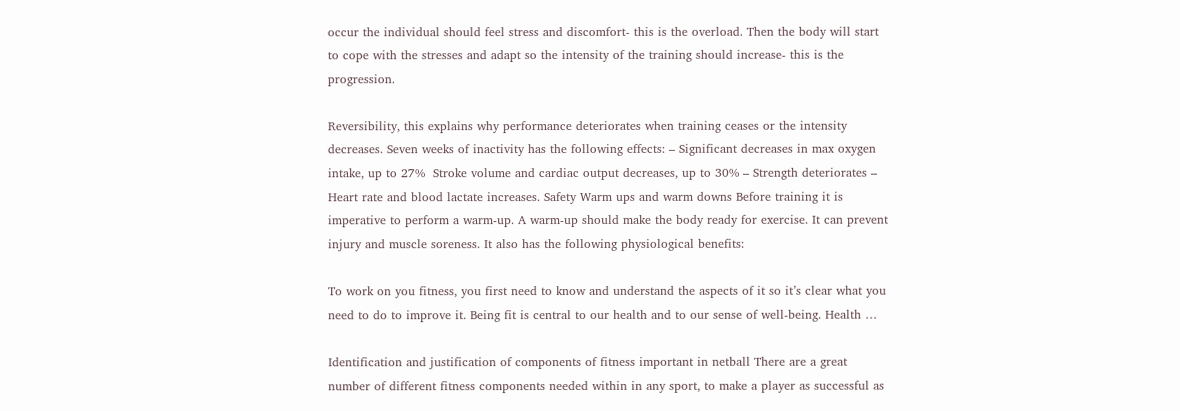occur the individual should feel stress and discomfort- this is the overload. Then the body will start to cope with the stresses and adapt so the intensity of the training should increase- this is the progression.

Reversibility, this explains why performance deteriorates when training ceases or the intensity decreases. Seven weeks of inactivity has the following effects: – Significant decreases in max oxygen intake, up to 27%  Stroke volume and cardiac output decreases, up to 30% – Strength deteriorates – Heart rate and blood lactate increases. Safety Warm ups and warm downs Before training it is imperative to perform a warm-up. A warm-up should make the body ready for exercise. It can prevent injury and muscle soreness. It also has the following physiological benefits:

To work on you fitness, you first need to know and understand the aspects of it so it’s clear what you need to do to improve it. Being fit is central to our health and to our sense of well-being. Health …

Identification and justification of components of fitness important in netball There are a great number of different fitness components needed within in any sport, to make a player as successful as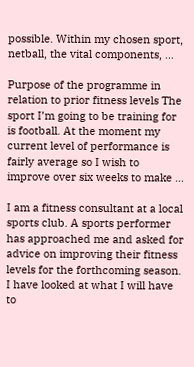possible. Within my chosen sport, netball, the vital components, …

Purpose of the programme in relation to prior fitness levels The sport I’m going to be training for is football. At the moment my current level of performance is fairly average so I wish to improve over six weeks to make …

I am a fitness consultant at a local sports club. A sports performer has approached me and asked for advice on improving their fitness levels for the forthcoming season. I have looked at what I will have to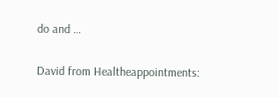do and …

David from Healtheappointments: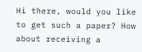Hi there, would you like to get such a paper? How about receiving a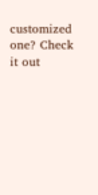customized one? Check it out